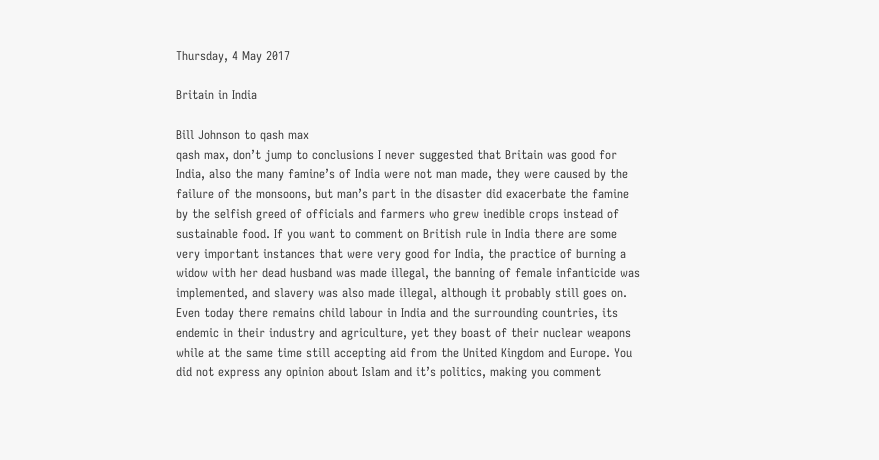Thursday, 4 May 2017

Britain in India

Bill Johnson to qash max
qash max, don’t jump to conclusions I never suggested that Britain was good for India, also the many famine’s of India were not man made, they were caused by the failure of the monsoons, but man’s part in the disaster did exacerbate the famine by the selfish greed of officials and farmers who grew inedible crops instead of sustainable food. If you want to comment on British rule in India there are some very important instances that were very good for India, the practice of burning a widow with her dead husband was made illegal, the banning of female infanticide was implemented, and slavery was also made illegal, although it probably still goes on. Even today there remains child labour in India and the surrounding countries, its endemic in their industry and agriculture, yet they boast of their nuclear weapons while at the same time still accepting aid from the United Kingdom and Europe. You did not express any opinion about Islam and it’s politics, making you comment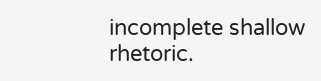incomplete shallow rhetoric.